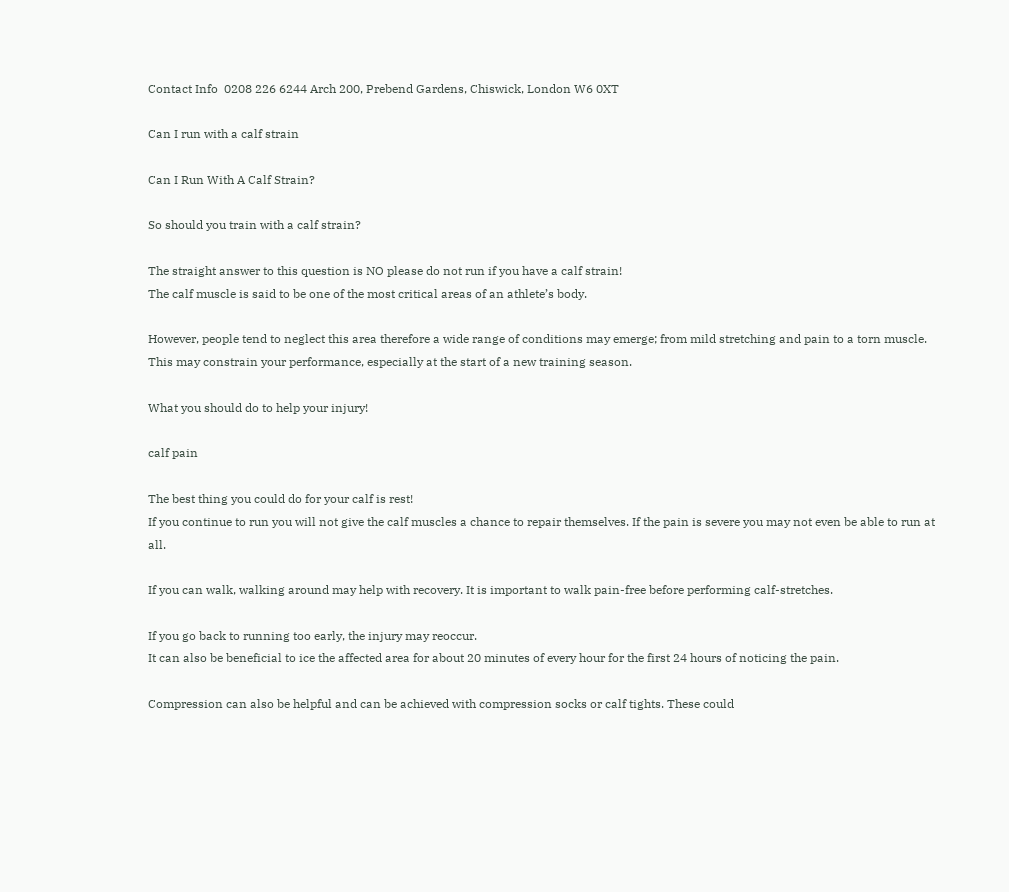Contact Info  0208 226 6244 Arch 200, Prebend Gardens, Chiswick, London W6 0XT

Can I run with a calf strain

Can I Run With A Calf Strain?

So should you train with a calf strain?

The straight answer to this question is NO please do not run if you have a calf strain!
The calf muscle is said to be one of the most critical areas of an athlete’s body.

However, people tend to neglect this area therefore a wide range of conditions may emerge; from mild stretching and pain to a torn muscle. This may constrain your performance, especially at the start of a new training season.

What you should do to help your injury!

calf pain

The best thing you could do for your calf is rest!
If you continue to run you will not give the calf muscles a chance to repair themselves. If the pain is severe you may not even be able to run at all.

If you can walk, walking around may help with recovery. It is important to walk pain-free before performing calf-stretches.

If you go back to running too early, the injury may reoccur.
It can also be beneficial to ice the affected area for about 20 minutes of every hour for the first 24 hours of noticing the pain.

Compression can also be helpful and can be achieved with compression socks or calf tights. These could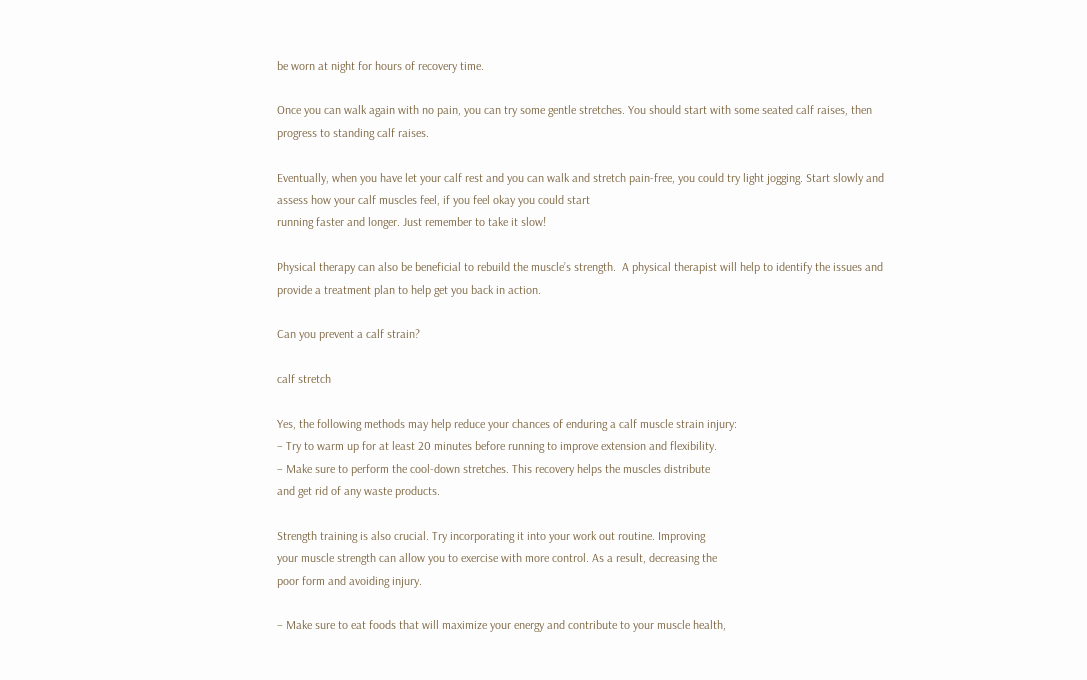be worn at night for hours of recovery time.

Once you can walk again with no pain, you can try some gentle stretches. You should start with some seated calf raises, then progress to standing calf raises.

Eventually, when you have let your calf rest and you can walk and stretch pain-free, you could try light jogging. Start slowly and assess how your calf muscles feel, if you feel okay you could start
running faster and longer. Just remember to take it slow!

Physical therapy can also be beneficial to rebuild the muscle’s strength.  A physical therapist will help to identify the issues and provide a treatment plan to help get you back in action.

Can you prevent a calf strain?

calf stretch

Yes, the following methods may help reduce your chances of enduring a calf muscle strain injury:
– Try to warm up for at least 20 minutes before running to improve extension and flexibility.
– Make sure to perform the cool-down stretches. This recovery helps the muscles distribute
and get rid of any waste products.

Strength training is also crucial. Try incorporating it into your work out routine. Improving
your muscle strength can allow you to exercise with more control. As a result, decreasing the
poor form and avoiding injury.

– Make sure to eat foods that will maximize your energy and contribute to your muscle health,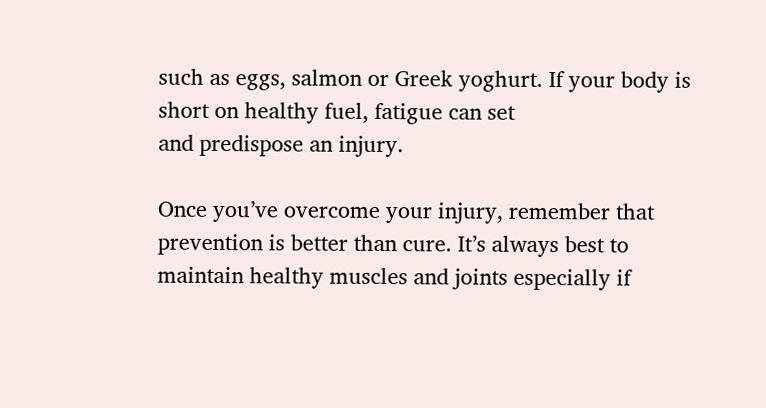such as eggs, salmon or Greek yoghurt. If your body is short on healthy fuel, fatigue can set
and predispose an injury.

Once you’ve overcome your injury, remember that prevention is better than cure. It’s always best to maintain healthy muscles and joints especially if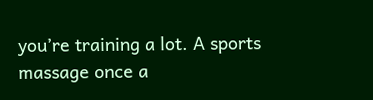you’re training a lot. A sports massage once a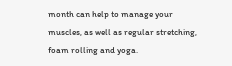month can help to manage your muscles, as well as regular stretching, foam rolling and yoga.